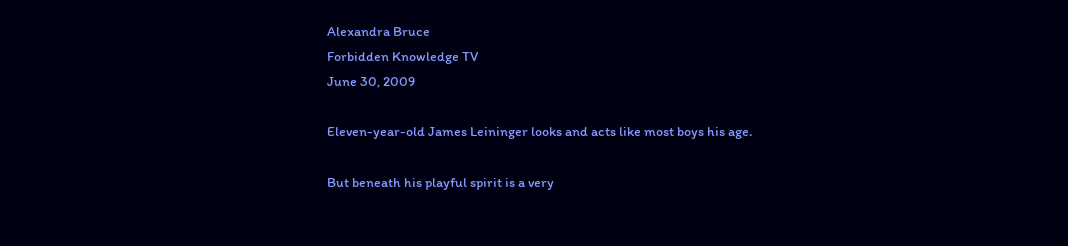Alexandra Bruce
Forbidden Knowledge TV
June 30, 2009

Eleven-year-old James Leininger looks and acts like most boys his age.

But beneath his playful spirit is a very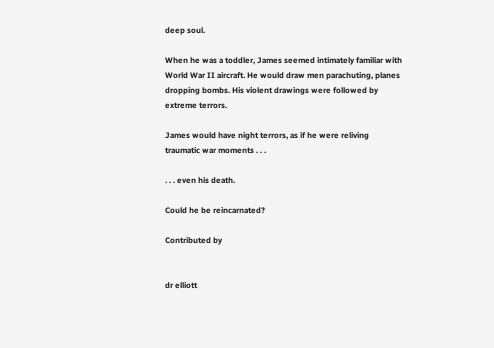deep soul.

When he was a toddler, James seemed intimately familiar with World War II aircraft. He would draw men parachuting, planes dropping bombs. His violent drawings were followed by extreme terrors.

James would have night terrors, as if he were reliving traumatic war moments . . .

. . . even his death.

Could he be reincarnated?

Contributed by


dr elliott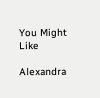You Might Like

Alexandra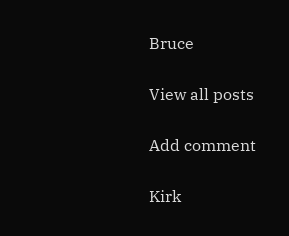Bruce

View all posts

Add comment

Kirk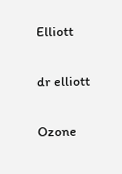Elliott

dr elliott

Ozone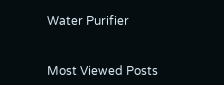Water Purifier


Most Viewed Posts